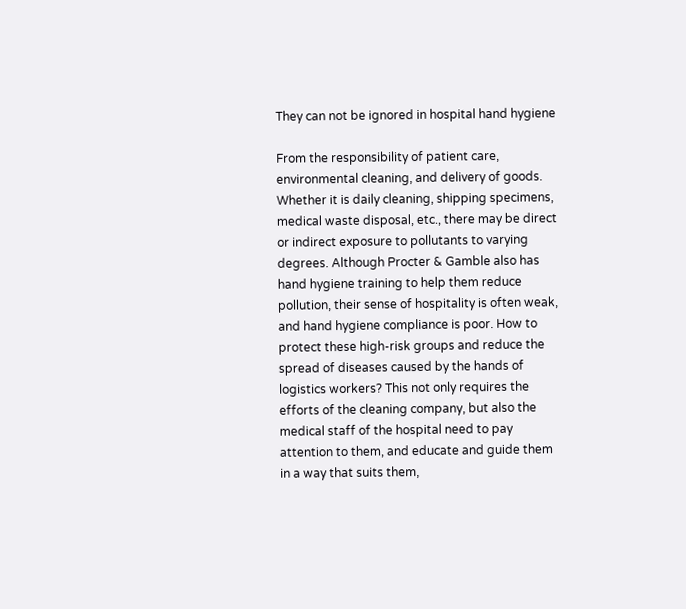They can not be ignored in hospital hand hygiene

From the responsibility of patient care, environmental cleaning, and delivery of goods. Whether it is daily cleaning, shipping specimens, medical waste disposal, etc., there may be direct or indirect exposure to pollutants to varying degrees. Although Procter & Gamble also has hand hygiene training to help them reduce pollution, their sense of hospitality is often weak, and hand hygiene compliance is poor. How to protect these high-risk groups and reduce the spread of diseases caused by the hands of logistics workers? This not only requires the efforts of the cleaning company, but also the medical staff of the hospital need to pay attention to them, and educate and guide them in a way that suits them,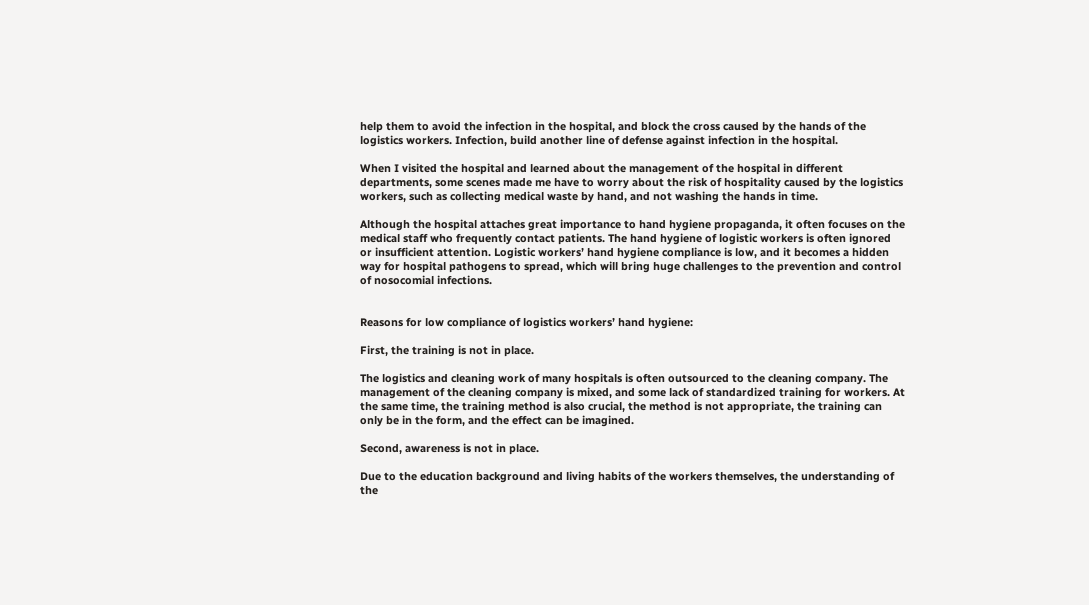help them to avoid the infection in the hospital, and block the cross caused by the hands of the logistics workers. Infection, build another line of defense against infection in the hospital.

When I visited the hospital and learned about the management of the hospital in different departments, some scenes made me have to worry about the risk of hospitality caused by the logistics workers, such as collecting medical waste by hand, and not washing the hands in time.

Although the hospital attaches great importance to hand hygiene propaganda, it often focuses on the medical staff who frequently contact patients. The hand hygiene of logistic workers is often ignored or insufficient attention. Logistic workers’ hand hygiene compliance is low, and it becomes a hidden way for hospital pathogens to spread, which will bring huge challenges to the prevention and control of nosocomial infections.


Reasons for low compliance of logistics workers’ hand hygiene:

First, the training is not in place.

The logistics and cleaning work of many hospitals is often outsourced to the cleaning company. The management of the cleaning company is mixed, and some lack of standardized training for workers. At the same time, the training method is also crucial, the method is not appropriate, the training can only be in the form, and the effect can be imagined.

Second, awareness is not in place.

Due to the education background and living habits of the workers themselves, the understanding of the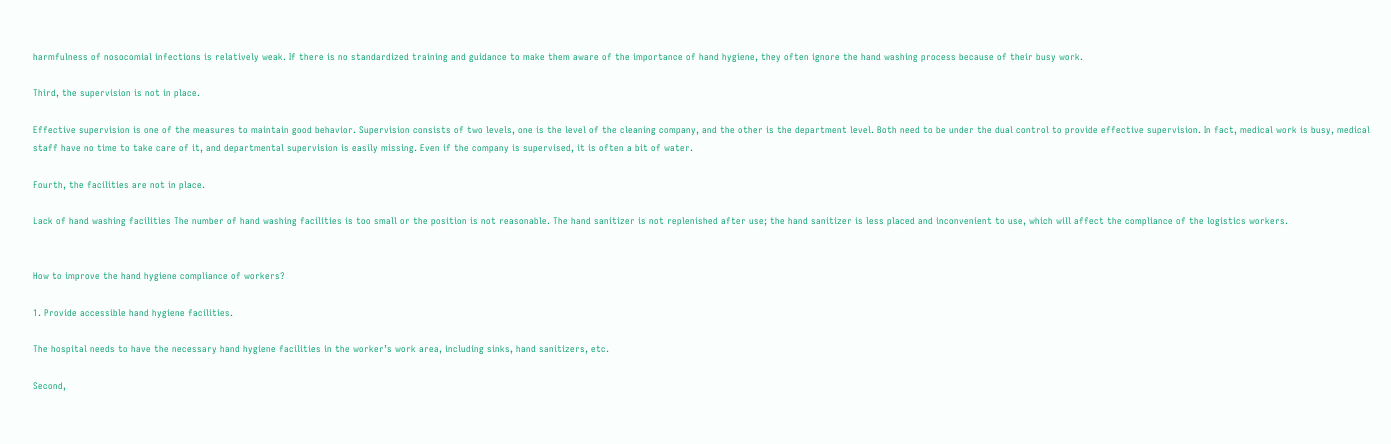harmfulness of nosocomial infections is relatively weak. If there is no standardized training and guidance to make them aware of the importance of hand hygiene, they often ignore the hand washing process because of their busy work.

Third, the supervision is not in place.

Effective supervision is one of the measures to maintain good behavior. Supervision consists of two levels, one is the level of the cleaning company, and the other is the department level. Both need to be under the dual control to provide effective supervision. In fact, medical work is busy, medical staff have no time to take care of it, and departmental supervision is easily missing. Even if the company is supervised, it is often a bit of water.

Fourth, the facilities are not in place.

Lack of hand washing facilities The number of hand washing facilities is too small or the position is not reasonable. The hand sanitizer is not replenished after use; the hand sanitizer is less placed and inconvenient to use, which will affect the compliance of the logistics workers.


How to improve the hand hygiene compliance of workers?

1. Provide accessible hand hygiene facilities.

The hospital needs to have the necessary hand hygiene facilities in the worker’s work area, including sinks, hand sanitizers, etc.

Second,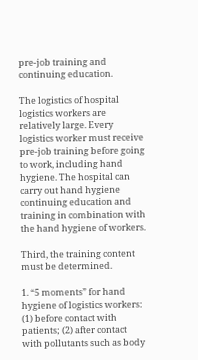pre-job training and continuing education.

The logistics of hospital logistics workers are relatively large. Every logistics worker must receive pre-job training before going to work, including hand hygiene. The hospital can carry out hand hygiene continuing education and training in combination with the hand hygiene of workers.

Third, the training content must be determined.

1. “5 moments” for hand hygiene of logistics workers: (1) before contact with patients; (2) after contact with pollutants such as body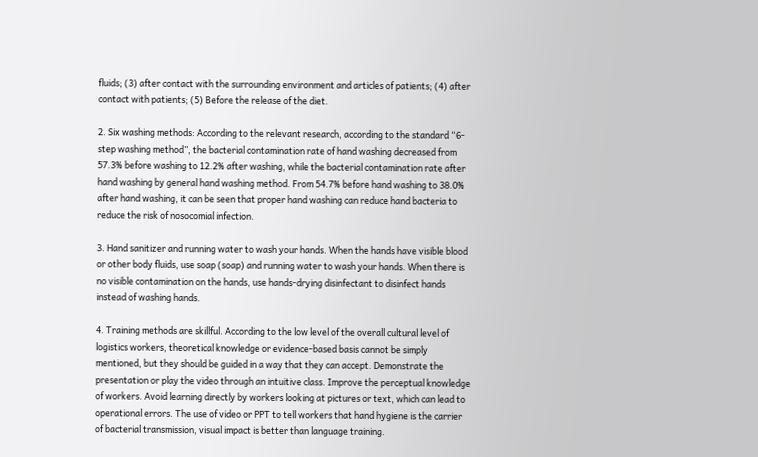fluids; (3) after contact with the surrounding environment and articles of patients; (4) after contact with patients; (5) Before the release of the diet.

2. Six washing methods: According to the relevant research, according to the standard “6-step washing method”, the bacterial contamination rate of hand washing decreased from 57.3% before washing to 12.2% after washing, while the bacterial contamination rate after hand washing by general hand washing method. From 54.7% before hand washing to 38.0% after hand washing, it can be seen that proper hand washing can reduce hand bacteria to reduce the risk of nosocomial infection.

3. Hand sanitizer and running water to wash your hands. When the hands have visible blood or other body fluids, use soap (soap) and running water to wash your hands. When there is no visible contamination on the hands, use hands-drying disinfectant to disinfect hands instead of washing hands.

4. Training methods are skillful. According to the low level of the overall cultural level of logistics workers, theoretical knowledge or evidence-based basis cannot be simply mentioned, but they should be guided in a way that they can accept. Demonstrate the presentation or play the video through an intuitive class. Improve the perceptual knowledge of workers. Avoid learning directly by workers looking at pictures or text, which can lead to operational errors. The use of video or PPT to tell workers that hand hygiene is the carrier of bacterial transmission, visual impact is better than language training.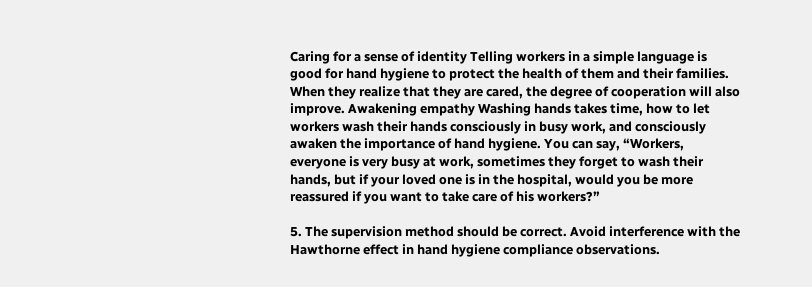Caring for a sense of identity Telling workers in a simple language is good for hand hygiene to protect the health of them and their families. When they realize that they are cared, the degree of cooperation will also improve. Awakening empathy Washing hands takes time, how to let workers wash their hands consciously in busy work, and consciously awaken the importance of hand hygiene. You can say, “Workers, everyone is very busy at work, sometimes they forget to wash their hands, but if your loved one is in the hospital, would you be more reassured if you want to take care of his workers?”

5. The supervision method should be correct. Avoid interference with the Hawthorne effect in hand hygiene compliance observations.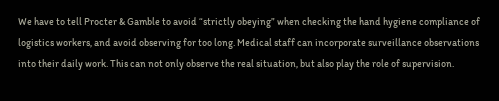We have to tell Procter & Gamble to avoid “strictly obeying” when checking the hand hygiene compliance of logistics workers, and avoid observing for too long. Medical staff can incorporate surveillance observations into their daily work. This can not only observe the real situation, but also play the role of supervision.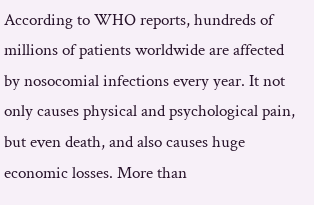According to WHO reports, hundreds of millions of patients worldwide are affected by nosocomial infections every year. It not only causes physical and psychological pain, but even death, and also causes huge economic losses. More than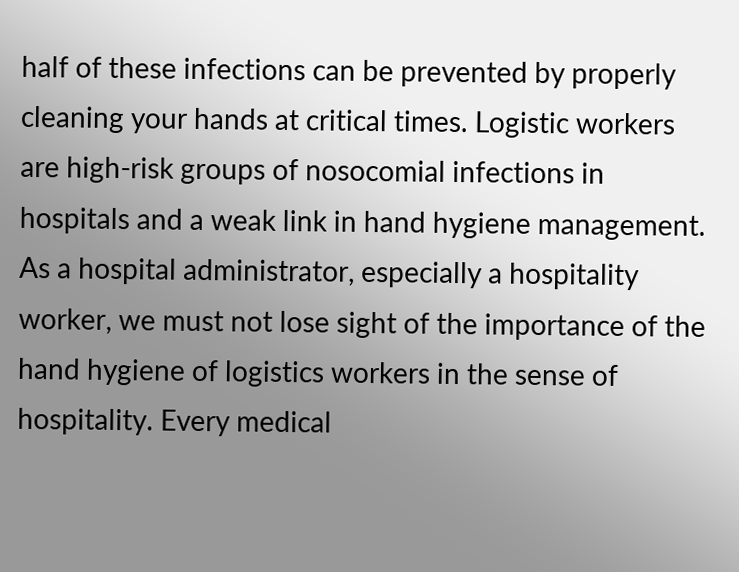half of these infections can be prevented by properly cleaning your hands at critical times. Logistic workers are high-risk groups of nosocomial infections in hospitals and a weak link in hand hygiene management. As a hospital administrator, especially a hospitality worker, we must not lose sight of the importance of the hand hygiene of logistics workers in the sense of hospitality. Every medical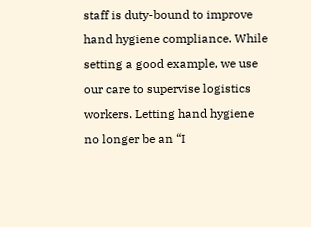staff is duty-bound to improve hand hygiene compliance. While setting a good example, we use our care to supervise logistics workers. Letting hand hygiene no longer be an “I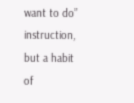want to do” instruction, but a habit of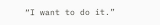“I want to do it.”